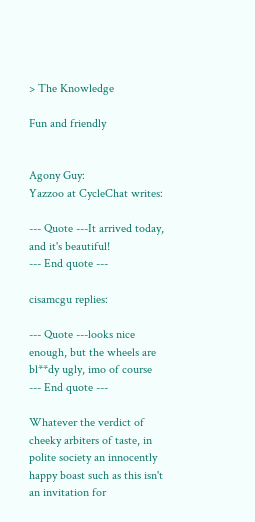> The Knowledge

Fun and friendly


Agony Guy:
Yazzoo at CycleChat writes:

--- Quote ---It arrived today, and it's beautiful!
--- End quote ---

cisamcgu replies:

--- Quote ---looks nice enough, but the wheels are bl**dy ugly, imo of course
--- End quote ---

Whatever the verdict of cheeky arbiters of taste, in polite society an innocently happy boast such as this isn't an invitation for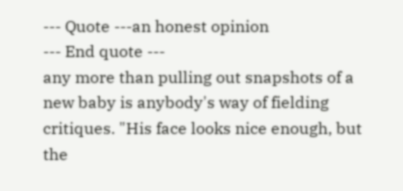--- Quote ---an honest opinion
--- End quote ---
any more than pulling out snapshots of a new baby is anybody's way of fielding critiques. "His face looks nice enough, but the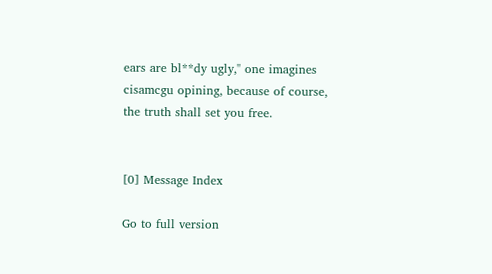ears are bl**dy ugly," one imagines cisamcgu opining, because of course, the truth shall set you free.


[0] Message Index

Go to full version